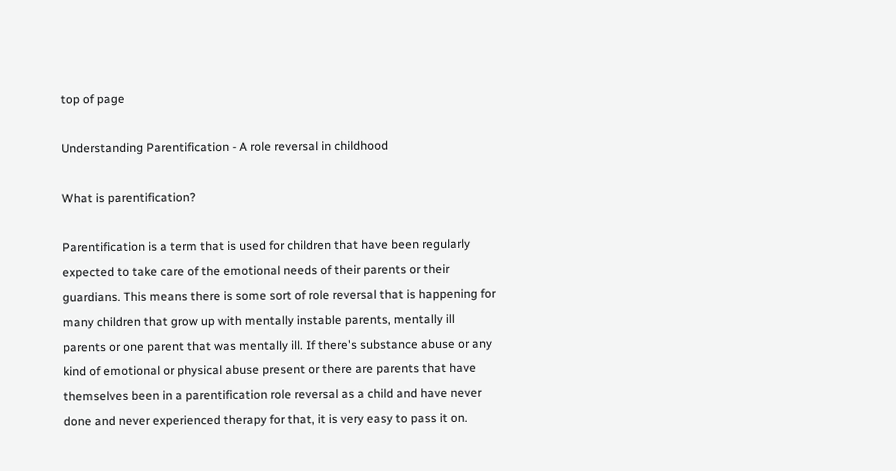top of page

Understanding Parentification - A role reversal in childhood

What is parentification?

Parentification is a term that is used for children that have been regularly expected to take care of the emotional needs of their parents or their guardians. This means there is some sort of role reversal that is happening for many children that grow up with mentally instable parents, mentally ill parents or one parent that was mentally ill. If there's substance abuse or any kind of emotional or physical abuse present or there are parents that have themselves been in a parentification role reversal as a child and have never done and never experienced therapy for that, it is very easy to pass it on.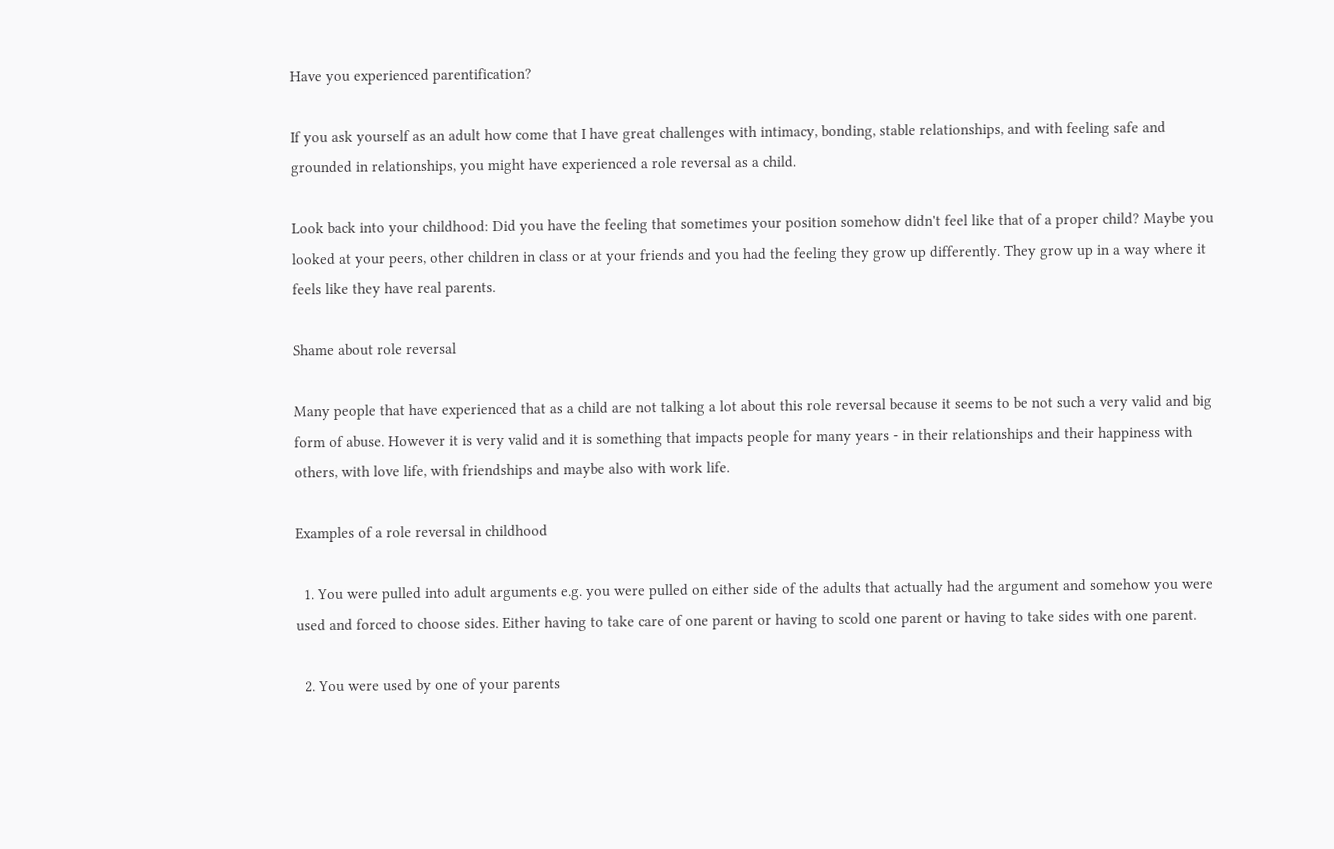Have you experienced parentification?

If you ask yourself as an adult how come that I have great challenges with intimacy, bonding, stable relationships, and with feeling safe and grounded in relationships, you might have experienced a role reversal as a child.

Look back into your childhood: Did you have the feeling that sometimes your position somehow didn't feel like that of a proper child? Maybe you looked at your peers, other children in class or at your friends and you had the feeling they grow up differently. They grow up in a way where it feels like they have real parents.

Shame about role reversal

Many people that have experienced that as a child are not talking a lot about this role reversal because it seems to be not such a very valid and big form of abuse. However it is very valid and it is something that impacts people for many years - in their relationships and their happiness with others, with love life, with friendships and maybe also with work life.

Examples of a role reversal in childhood

  1. You were pulled into adult arguments e.g. you were pulled on either side of the adults that actually had the argument and somehow you were used and forced to choose sides. Either having to take care of one parent or having to scold one parent or having to take sides with one parent.

  2. You were used by one of your parents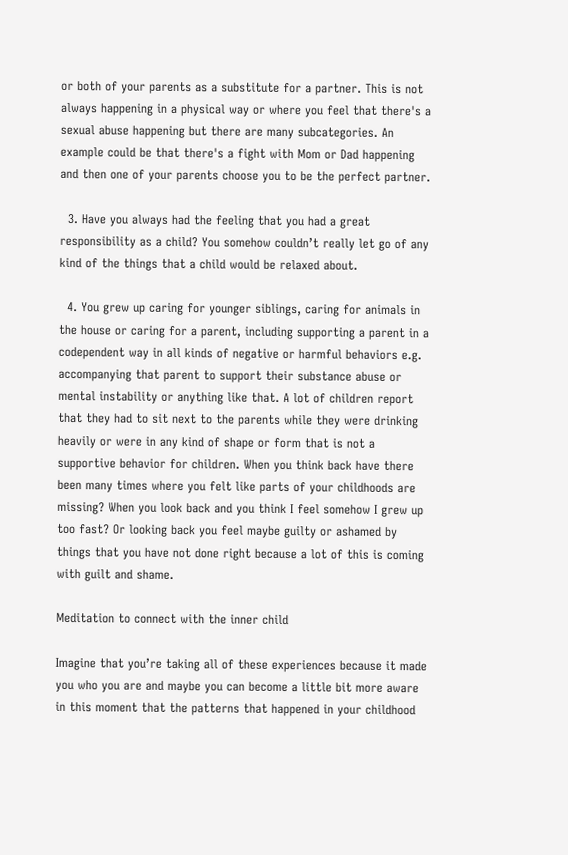or both of your parents as a substitute for a partner. This is not always happening in a physical way or where you feel that there's a sexual abuse happening but there are many subcategories. An example could be that there's a fight with Mom or Dad happening and then one of your parents choose you to be the perfect partner.

  3. Have you always had the feeling that you had a great responsibility as a child? You somehow couldn’t really let go of any kind of the things that a child would be relaxed about.

  4. You grew up caring for younger siblings, caring for animals in the house or caring for a parent, including supporting a parent in a codependent way in all kinds of negative or harmful behaviors e.g. accompanying that parent to support their substance abuse or mental instability or anything like that. A lot of children report that they had to sit next to the parents while they were drinking heavily or were in any kind of shape or form that is not a supportive behavior for children. When you think back have there been many times where you felt like parts of your childhoods are missing? When you look back and you think I feel somehow I grew up too fast? Or looking back you feel maybe guilty or ashamed by things that you have not done right because a lot of this is coming with guilt and shame.

Meditation to connect with the inner child

Imagine that you’re taking all of these experiences because it made you who you are and maybe you can become a little bit more aware in this moment that the patterns that happened in your childhood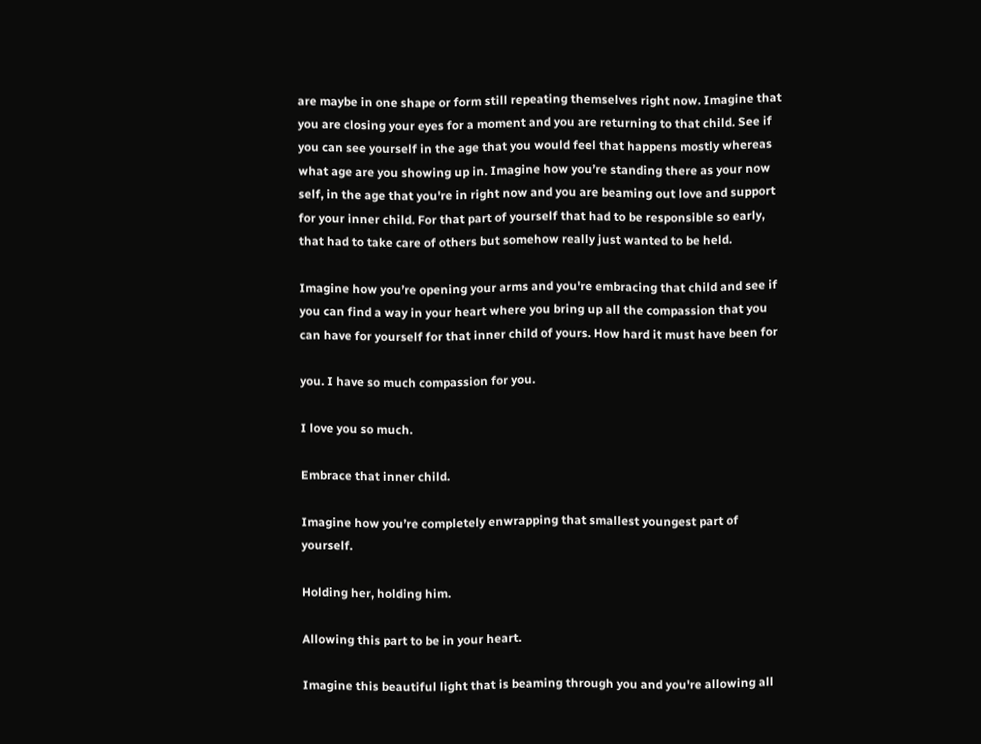are maybe in one shape or form still repeating themselves right now. Imagine that you are closing your eyes for a moment and you are returning to that child. See if you can see yourself in the age that you would feel that happens mostly whereas what age are you showing up in. Imagine how you’re standing there as your now self, in the age that you're in right now and you are beaming out love and support for your inner child. For that part of yourself that had to be responsible so early, that had to take care of others but somehow really just wanted to be held.

Imagine how you’re opening your arms and you're embracing that child and see if you can find a way in your heart where you bring up all the compassion that you can have for yourself for that inner child of yours. How hard it must have been for

you. I have so much compassion for you.

I love you so much.

Embrace that inner child.

Imagine how you’re completely enwrapping that smallest youngest part of yourself.

Holding her, holding him.

Allowing this part to be in your heart.

Imagine this beautiful light that is beaming through you and you're allowing all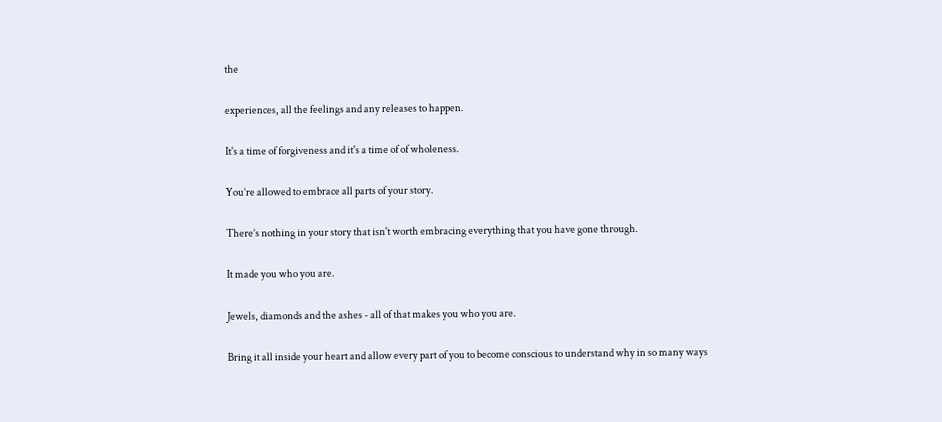the

experiences, all the feelings and any releases to happen.

It's a time of forgiveness and it's a time of of wholeness.

You’re allowed to embrace all parts of your story.

There’s nothing in your story that isn't worth embracing everything that you have gone through.

It made you who you are.

Jewels, diamonds and the ashes - all of that makes you who you are.

Bring it all inside your heart and allow every part of you to become conscious to understand why in so many ways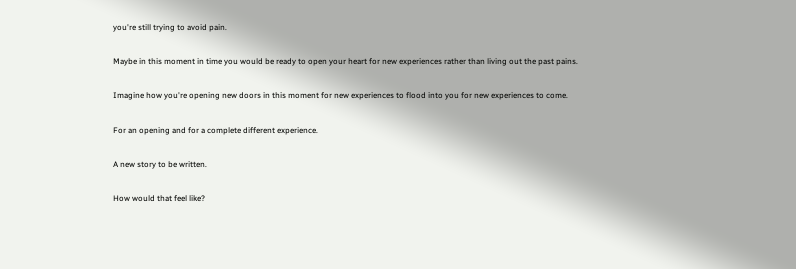you're still trying to avoid pain.

Maybe in this moment in time you would be ready to open your heart for new experiences rather than living out the past pains.

Imagine how you're opening new doors in this moment for new experiences to flood into you for new experiences to come.

For an opening and for a complete different experience.

A new story to be written.

How would that feel like?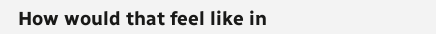How would that feel like in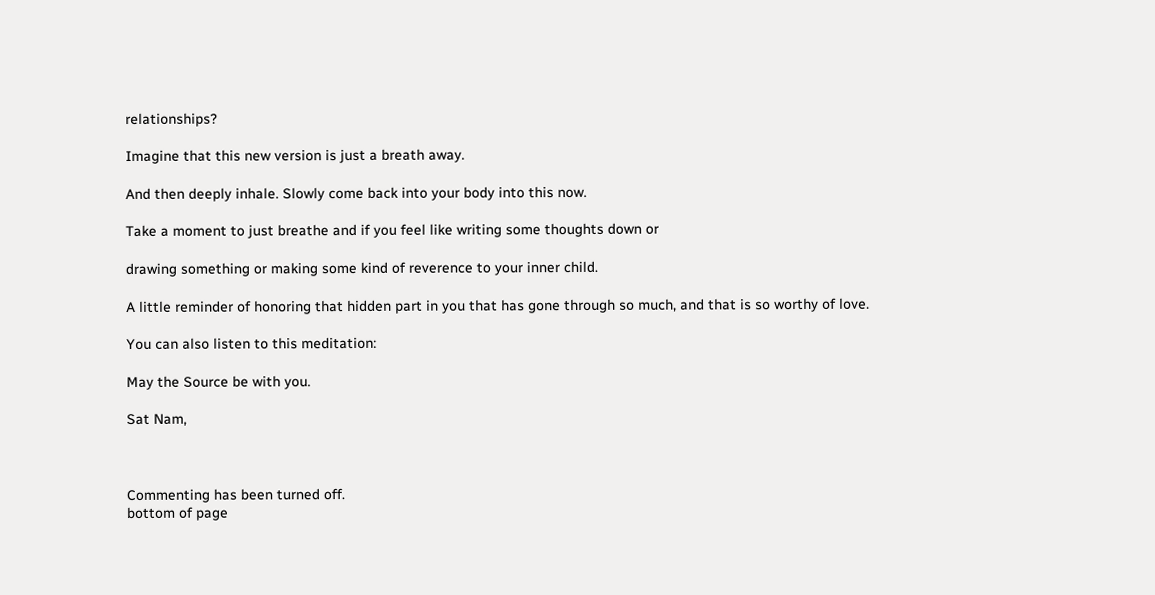relationships?

Imagine that this new version is just a breath away.

And then deeply inhale. Slowly come back into your body into this now.

Take a moment to just breathe and if you feel like writing some thoughts down or

drawing something or making some kind of reverence to your inner child.

A little reminder of honoring that hidden part in you that has gone through so much, and that is so worthy of love.

You can also listen to this meditation:

May the Source be with you.

Sat Nam,



Commenting has been turned off.
bottom of page